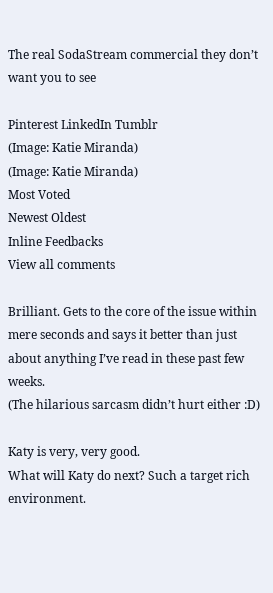The real SodaStream commercial they don’t want you to see

Pinterest LinkedIn Tumblr
(Image: Katie Miranda)
(Image: Katie Miranda)
Most Voted
Newest Oldest
Inline Feedbacks
View all comments

Brilliant. Gets to the core of the issue within mere seconds and says it better than just about anything I’ve read in these past few weeks.
(The hilarious sarcasm didn’t hurt either :D)

Katy is very, very good.
What will Katy do next? Such a target rich environment.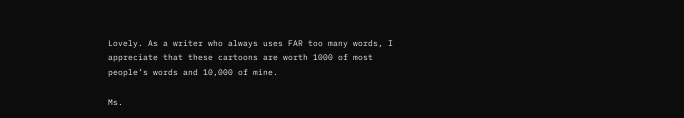Lovely. As a writer who always uses FAR too many words, I appreciate that these cartoons are worth 1000 of most people’s words and 10,000 of mine.

Ms.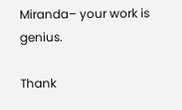Miranda– your work is genius.

Thank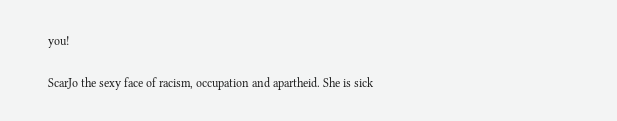you!

ScarJo the sexy face of racism, occupation and apartheid. She is sick